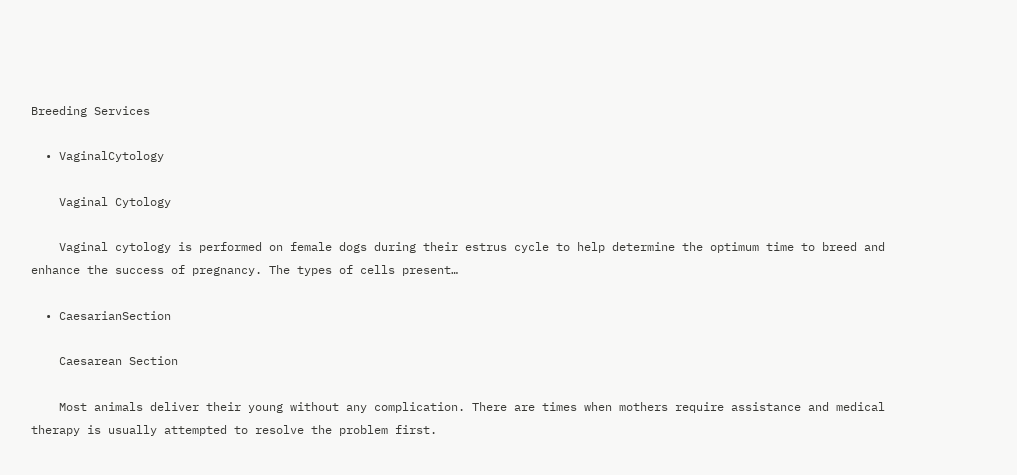Breeding Services

  • VaginalCytology

    Vaginal Cytology

    Vaginal cytology is performed on female dogs during their estrus cycle to help determine the optimum time to breed and enhance the success of pregnancy. The types of cells present…

  • CaesarianSection

    Caesarean Section

    Most animals deliver their young without any complication. There are times when mothers require assistance and medical therapy is usually attempted to resolve the problem first.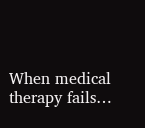When medical therapy fails…